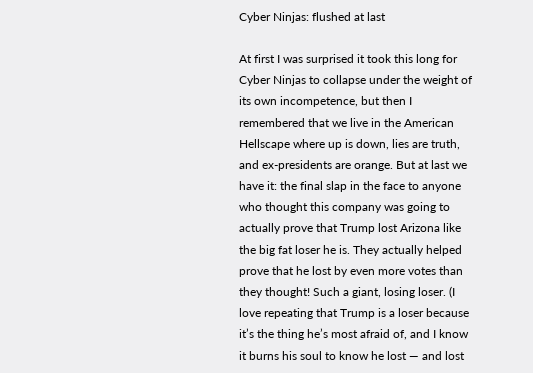Cyber Ninjas: flushed at last

At first I was surprised it took this long for Cyber Ninjas to collapse under the weight of its own incompetence, but then I remembered that we live in the American Hellscape where up is down, lies are truth, and ex-presidents are orange. But at last we have it: the final slap in the face to anyone who thought this company was going to actually prove that Trump lost Arizona like the big fat loser he is. They actually helped prove that he lost by even more votes than they thought! Such a giant, losing loser. (I love repeating that Trump is a loser because it’s the thing he’s most afraid of, and I know it burns his soul to know he lost — and lost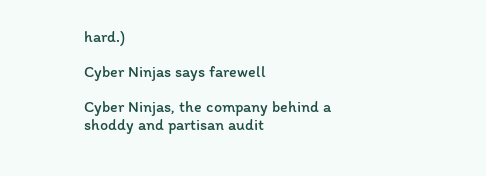hard.)

Cyber Ninjas says farewell

Cyber Ninjas, the company behind a shoddy and partisan audit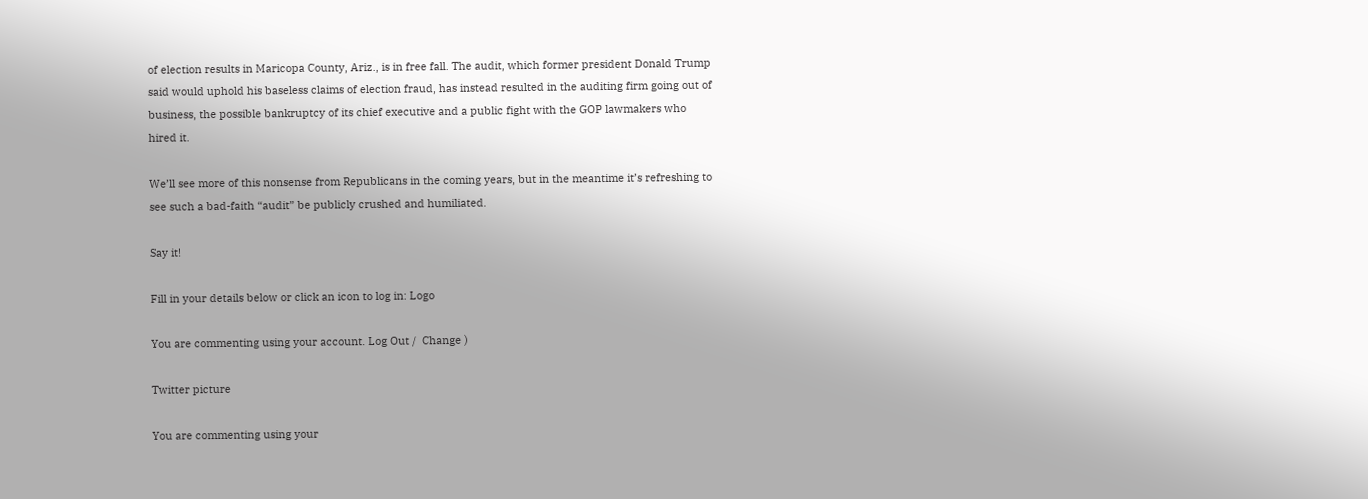of election results in Maricopa County, Ariz., is in free fall. The audit, which former president Donald Trump said would uphold his baseless claims of election fraud, has instead resulted in the auditing firm going out of business, the possible bankruptcy of its chief executive and a public fight with the GOP lawmakers who hired it.

We’ll see more of this nonsense from Republicans in the coming years, but in the meantime it’s refreshing to see such a bad-faith “audit” be publicly crushed and humiliated.

Say it!

Fill in your details below or click an icon to log in: Logo

You are commenting using your account. Log Out /  Change )

Twitter picture

You are commenting using your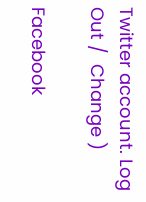Twitter account. Log Out /  Change )

Facebook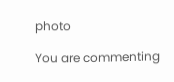photo

You are commenting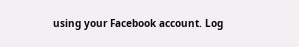using your Facebook account. Log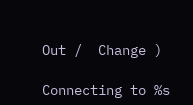Out /  Change )

Connecting to %s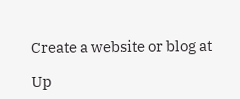Create a website or blog at

Up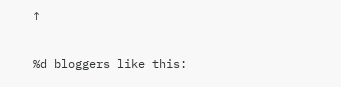↑

%d bloggers like this: